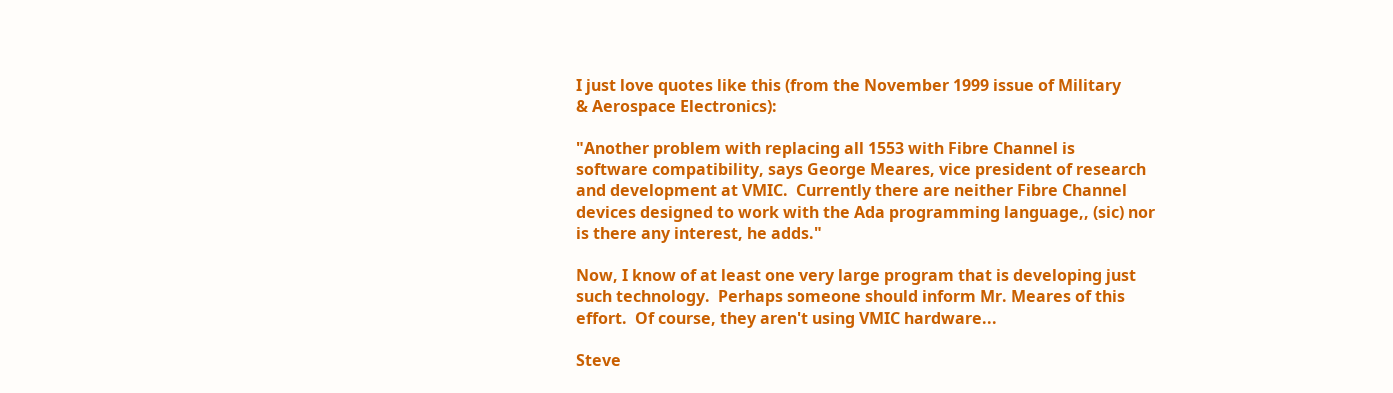I just love quotes like this (from the November 1999 issue of Military
& Aerospace Electronics):

"Another problem with replacing all 1553 with Fibre Channel is
software compatibility, says George Meares, vice president of research
and development at VMIC.  Currently there are neither Fibre Channel
devices designed to work with the Ada programming language,, (sic) nor
is there any interest, he adds."

Now, I know of at least one very large program that is developing just
such technology.  Perhaps someone should inform Mr. Meares of this
effort.  Of course, they aren't using VMIC hardware...

Steve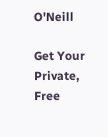O'Neill

Get Your Private, Free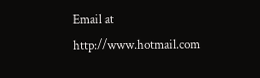Email at http://www.hotmail.com